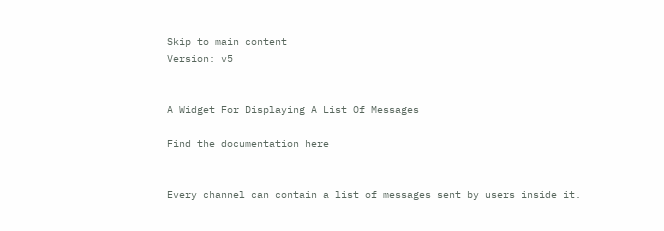Skip to main content
Version: v5


A Widget For Displaying A List Of Messages

Find the documentation here


Every channel can contain a list of messages sent by users inside it.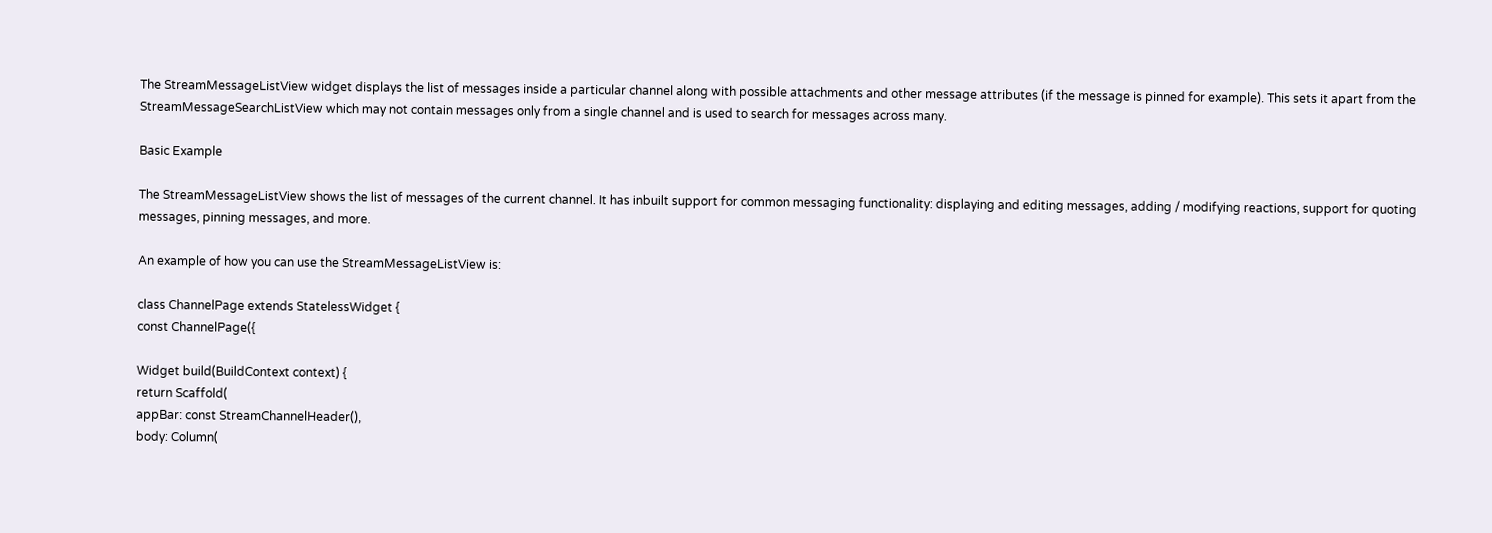The StreamMessageListView widget displays the list of messages inside a particular channel along with possible attachments and other message attributes (if the message is pinned for example). This sets it apart from the StreamMessageSearchListView which may not contain messages only from a single channel and is used to search for messages across many.

Basic Example

The StreamMessageListView shows the list of messages of the current channel. It has inbuilt support for common messaging functionality: displaying and editing messages, adding / modifying reactions, support for quoting messages, pinning messages, and more.

An example of how you can use the StreamMessageListView is:

class ChannelPage extends StatelessWidget {
const ChannelPage({

Widget build(BuildContext context) {
return Scaffold(
appBar: const StreamChannelHeader(),
body: Column(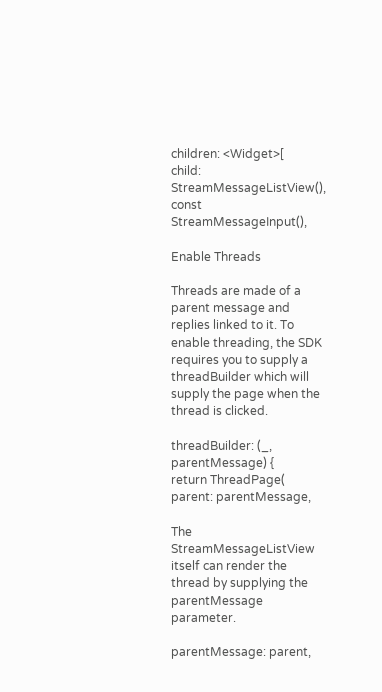children: <Widget>[
child: StreamMessageListView(),
const StreamMessageInput(),

Enable Threads

Threads are made of a parent message and replies linked to it. To enable threading, the SDK requires you to supply a threadBuilder which will supply the page when the thread is clicked.

threadBuilder: (_, parentMessage) {
return ThreadPage(
parent: parentMessage,

The StreamMessageListView itself can render the thread by supplying the parentMessage parameter.

parentMessage: parent,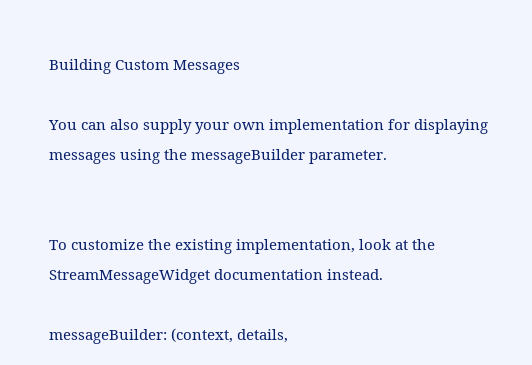Building Custom Messages

You can also supply your own implementation for displaying messages using the messageBuilder parameter.


To customize the existing implementation, look at the StreamMessageWidget documentation instead.

messageBuilder: (context, details,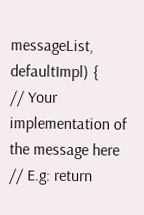messageList, defaultImpl) {
// Your implementation of the message here
// E.g: return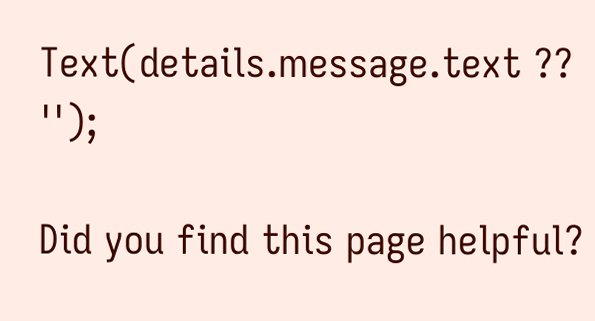Text(details.message.text ?? '');

Did you find this page helpful?